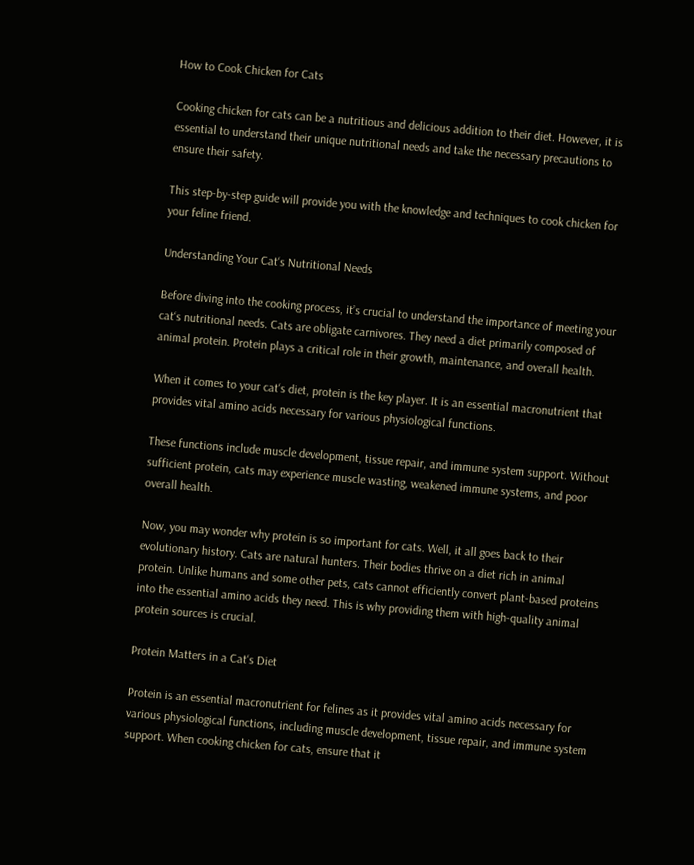How to Cook Chicken for Cats

Cooking chicken for cats can be a nutritious and delicious addition to their diet. However, it is essential to understand their unique nutritional needs and take the necessary precautions to ensure their safety.

This step-by-step guide will provide you with the knowledge and techniques to cook chicken for your feline friend.

Understanding Your Cat‘s Nutritional Needs

Before diving into the cooking process, it’s crucial to understand the importance of meeting your cat‘s nutritional needs. Cats are obligate carnivores. They need a diet primarily composed of animal protein. Protein plays a critical role in their growth, maintenance, and overall health.

When it comes to your cat‘s diet, protein is the key player. It is an essential macronutrient that provides vital amino acids necessary for various physiological functions.

These functions include muscle development, tissue repair, and immune system support. Without sufficient protein, cats may experience muscle wasting, weakened immune systems, and poor overall health.

Now, you may wonder why protein is so important for cats. Well, it all goes back to their evolutionary history. Cats are natural hunters. Their bodies thrive on a diet rich in animal protein. Unlike humans and some other pets, cats cannot efficiently convert plant-based proteins into the essential amino acids they need. This is why providing them with high-quality animal protein sources is crucial.

Protein Matters in a Cat‘s Diet

Protein is an essential macronutrient for felines as it provides vital amino acids necessary for various physiological functions, including muscle development, tissue repair, and immune system support. When cooking chicken for cats, ensure that it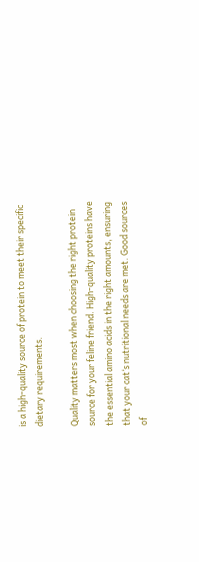is a high-quality source of protein to meet their specific dietary requirements.

Quality matters most when choosing the right protein source for your feline friend. High-quality proteins have the essential amino acids in the right amounts, ensuring that your cat‘s nutritional needs are met. Good sources of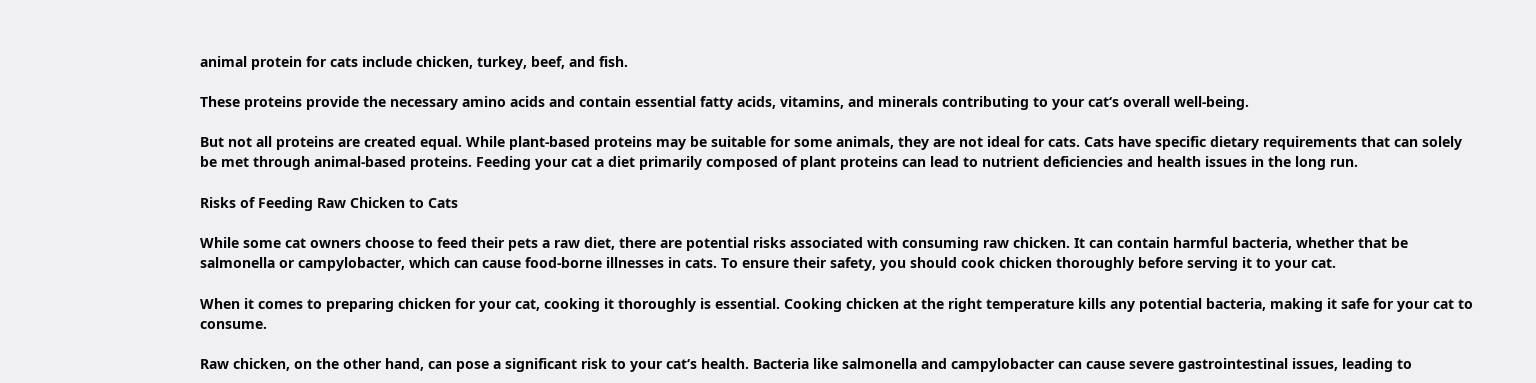animal protein for cats include chicken, turkey, beef, and fish.

These proteins provide the necessary amino acids and contain essential fatty acids, vitamins, and minerals contributing to your cat‘s overall well-being.

But not all proteins are created equal. While plant-based proteins may be suitable for some animals, they are not ideal for cats. Cats have specific dietary requirements that can solely be met through animal-based proteins. Feeding your cat a diet primarily composed of plant proteins can lead to nutrient deficiencies and health issues in the long run.

Risks of Feeding Raw Chicken to Cats

While some cat owners choose to feed their pets a raw diet, there are potential risks associated with consuming raw chicken. It can contain harmful bacteria, whether that be salmonella or campylobacter, which can cause food-borne illnesses in cats. To ensure their safety, you should cook chicken thoroughly before serving it to your cat.

When it comes to preparing chicken for your cat, cooking it thoroughly is essential. Cooking chicken at the right temperature kills any potential bacteria, making it safe for your cat to consume.

Raw chicken, on the other hand, can pose a significant risk to your cat‘s health. Bacteria like salmonella and campylobacter can cause severe gastrointestinal issues, leading to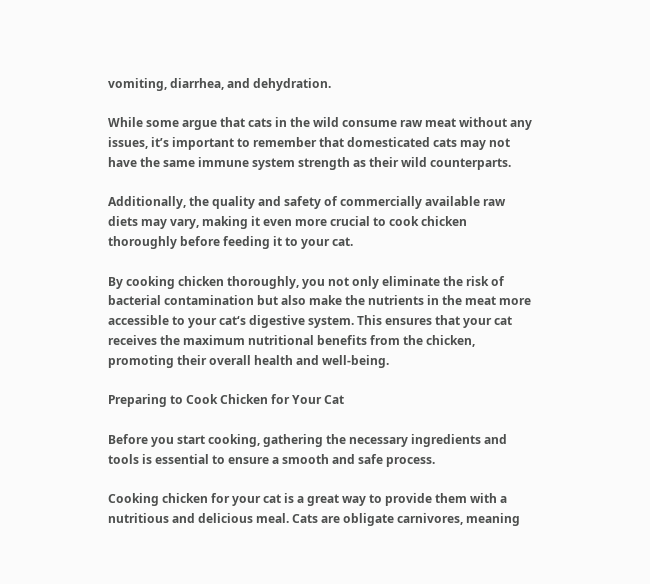vomiting, diarrhea, and dehydration.

While some argue that cats in the wild consume raw meat without any issues, it’s important to remember that domesticated cats may not have the same immune system strength as their wild counterparts.

Additionally, the quality and safety of commercially available raw diets may vary, making it even more crucial to cook chicken thoroughly before feeding it to your cat.

By cooking chicken thoroughly, you not only eliminate the risk of bacterial contamination but also make the nutrients in the meat more accessible to your cat‘s digestive system. This ensures that your cat receives the maximum nutritional benefits from the chicken, promoting their overall health and well-being.

Preparing to Cook Chicken for Your Cat

Before you start cooking, gathering the necessary ingredients and tools is essential to ensure a smooth and safe process.

Cooking chicken for your cat is a great way to provide them with a nutritious and delicious meal. Cats are obligate carnivores, meaning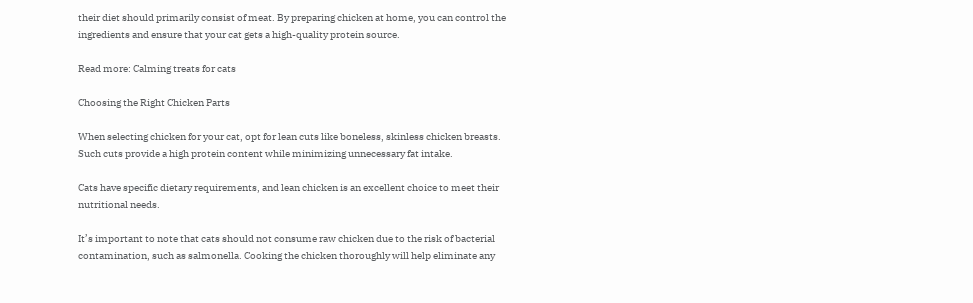their diet should primarily consist of meat. By preparing chicken at home, you can control the ingredients and ensure that your cat gets a high-quality protein source.

Read more: Calming treats for cats

Choosing the Right Chicken Parts

When selecting chicken for your cat, opt for lean cuts like boneless, skinless chicken breasts. Such cuts provide a high protein content while minimizing unnecessary fat intake.

Cats have specific dietary requirements, and lean chicken is an excellent choice to meet their nutritional needs.

It’s important to note that cats should not consume raw chicken due to the risk of bacterial contamination, such as salmonella. Cooking the chicken thoroughly will help eliminate any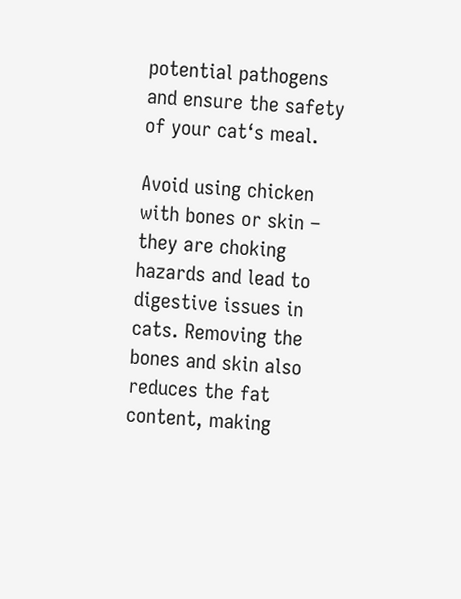potential pathogens and ensure the safety of your cat‘s meal.

Avoid using chicken with bones or skin – they are choking hazards and lead to digestive issues in cats. Removing the bones and skin also reduces the fat content, making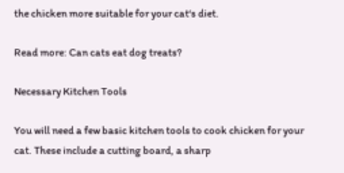the chicken more suitable for your cat‘s diet.

Read more: Can cats eat dog treats?

Necessary Kitchen Tools

You will need a few basic kitchen tools to cook chicken for your cat. These include a cutting board, a sharp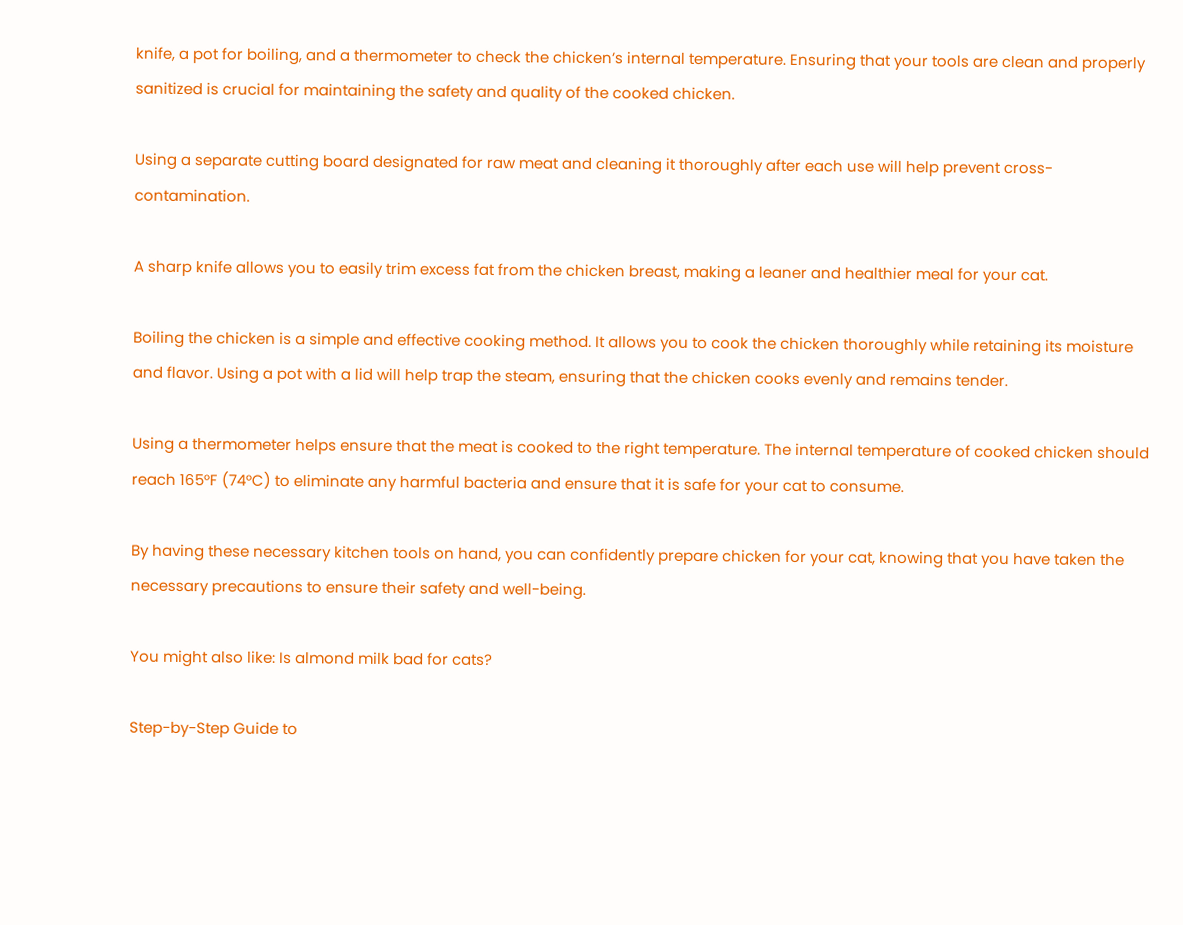knife, a pot for boiling, and a thermometer to check the chicken’s internal temperature. Ensuring that your tools are clean and properly sanitized is crucial for maintaining the safety and quality of the cooked chicken.

Using a separate cutting board designated for raw meat and cleaning it thoroughly after each use will help prevent cross-contamination.

A sharp knife allows you to easily trim excess fat from the chicken breast, making a leaner and healthier meal for your cat.

Boiling the chicken is a simple and effective cooking method. It allows you to cook the chicken thoroughly while retaining its moisture and flavor. Using a pot with a lid will help trap the steam, ensuring that the chicken cooks evenly and remains tender.

Using a thermometer helps ensure that the meat is cooked to the right temperature. The internal temperature of cooked chicken should reach 165°F (74°C) to eliminate any harmful bacteria and ensure that it is safe for your cat to consume.

By having these necessary kitchen tools on hand, you can confidently prepare chicken for your cat, knowing that you have taken the necessary precautions to ensure their safety and well-being.

You might also like: Is almond milk bad for cats?

Step-by-Step Guide to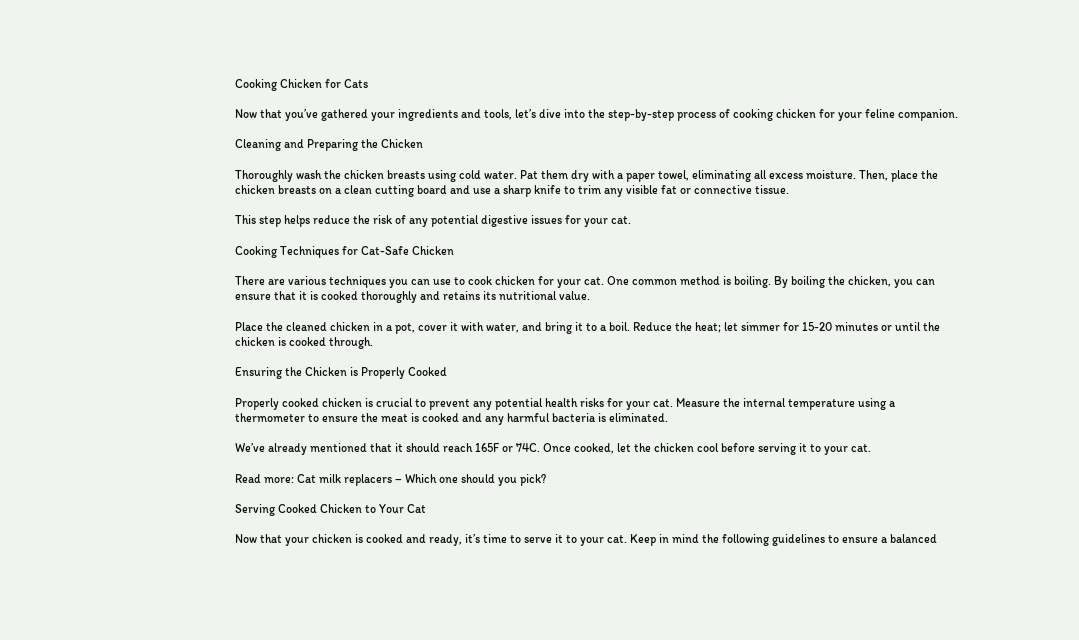Cooking Chicken for Cats

Now that you’ve gathered your ingredients and tools, let’s dive into the step-by-step process of cooking chicken for your feline companion.

Cleaning and Preparing the Chicken

Thoroughly wash the chicken breasts using cold water. Pat them dry with a paper towel, eliminating all excess moisture. Then, place the chicken breasts on a clean cutting board and use a sharp knife to trim any visible fat or connective tissue.

This step helps reduce the risk of any potential digestive issues for your cat.

Cooking Techniques for Cat-Safe Chicken

There are various techniques you can use to cook chicken for your cat. One common method is boiling. By boiling the chicken, you can ensure that it is cooked thoroughly and retains its nutritional value.

Place the cleaned chicken in a pot, cover it with water, and bring it to a boil. Reduce the heat; let simmer for 15-20 minutes or until the chicken is cooked through.

Ensuring the Chicken is Properly Cooked

Properly cooked chicken is crucial to prevent any potential health risks for your cat. Measure the internal temperature using a thermometer to ensure the meat is cooked and any harmful bacteria is eliminated.

We’ve already mentioned that it should reach 165F or 74C. Once cooked, let the chicken cool before serving it to your cat.

Read more: Cat milk replacers – Which one should you pick?

Serving Cooked Chicken to Your Cat

Now that your chicken is cooked and ready, it’s time to serve it to your cat. Keep in mind the following guidelines to ensure a balanced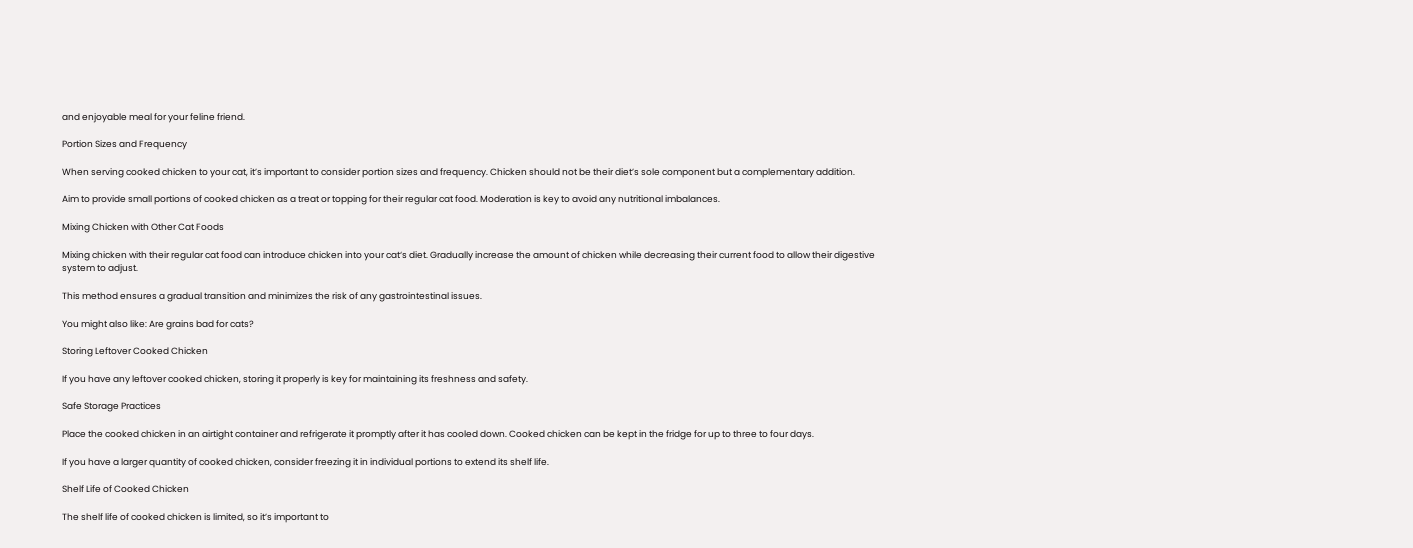and enjoyable meal for your feline friend.

Portion Sizes and Frequency

When serving cooked chicken to your cat, it’s important to consider portion sizes and frequency. Chicken should not be their diet’s sole component but a complementary addition.

Aim to provide small portions of cooked chicken as a treat or topping for their regular cat food. Moderation is key to avoid any nutritional imbalances.

Mixing Chicken with Other Cat Foods

Mixing chicken with their regular cat food can introduce chicken into your cat‘s diet. Gradually increase the amount of chicken while decreasing their current food to allow their digestive system to adjust.

This method ensures a gradual transition and minimizes the risk of any gastrointestinal issues.

You might also like: Are grains bad for cats?

Storing Leftover Cooked Chicken

If you have any leftover cooked chicken, storing it properly is key for maintaining its freshness and safety.

Safe Storage Practices

Place the cooked chicken in an airtight container and refrigerate it promptly after it has cooled down. Cooked chicken can be kept in the fridge for up to three to four days.

If you have a larger quantity of cooked chicken, consider freezing it in individual portions to extend its shelf life.

Shelf Life of Cooked Chicken

The shelf life of cooked chicken is limited, so it’s important to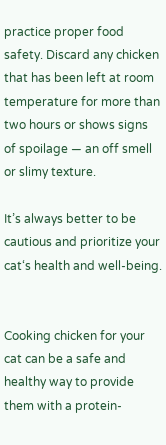practice proper food safety. Discard any chicken that has been left at room temperature for more than two hours or shows signs of spoilage — an off smell or slimy texture.

It’s always better to be cautious and prioritize your cat‘s health and well-being.


Cooking chicken for your cat can be a safe and healthy way to provide them with a protein-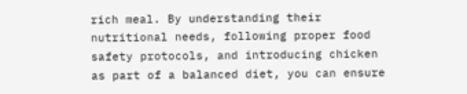rich meal. By understanding their nutritional needs, following proper food safety protocols, and introducing chicken as part of a balanced diet, you can ensure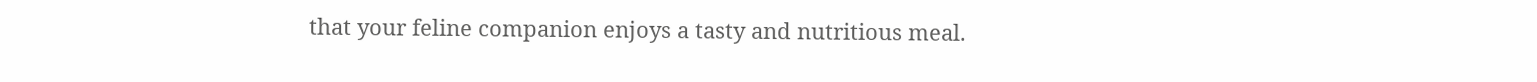that your feline companion enjoys a tasty and nutritious meal.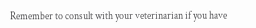Remember to consult with your veterinarian if you have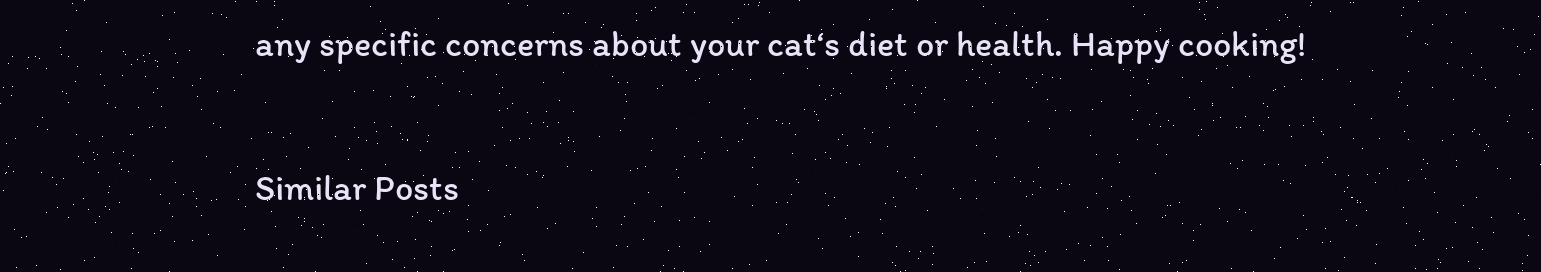any specific concerns about your cat‘s diet or health. Happy cooking!

Similar Posts